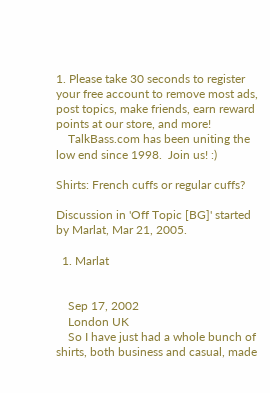1. Please take 30 seconds to register your free account to remove most ads, post topics, make friends, earn reward points at our store, and more!
    TalkBass.com has been uniting the low end since 1998.  Join us! :)

Shirts: French cuffs or regular cuffs?

Discussion in 'Off Topic [BG]' started by Marlat, Mar 21, 2005.

  1. Marlat


    Sep 17, 2002
    London UK
    So I have just had a whole bunch of shirts, both business and casual, made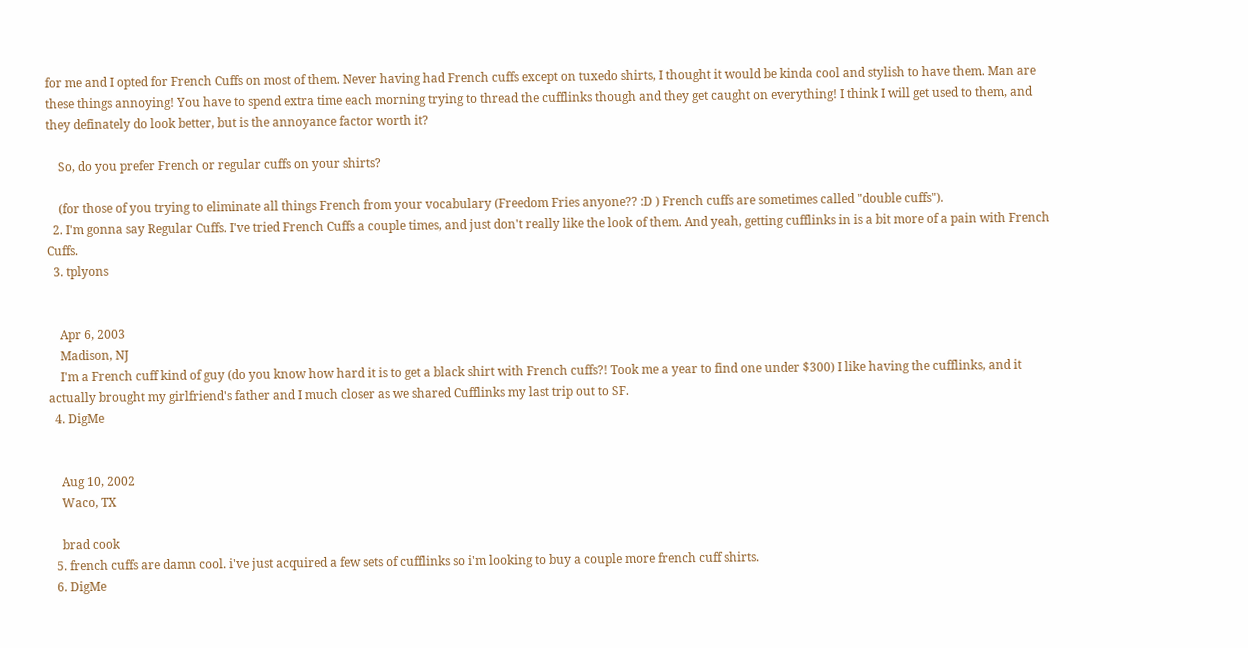for me and I opted for French Cuffs on most of them. Never having had French cuffs except on tuxedo shirts, I thought it would be kinda cool and stylish to have them. Man are these things annoying! You have to spend extra time each morning trying to thread the cufflinks though and they get caught on everything! I think I will get used to them, and they definately do look better, but is the annoyance factor worth it?

    So, do you prefer French or regular cuffs on your shirts?

    (for those of you trying to eliminate all things French from your vocabulary (Freedom Fries anyone?? :D ) French cuffs are sometimes called "double cuffs").
  2. I'm gonna say Regular Cuffs. I've tried French Cuffs a couple times, and just don't really like the look of them. And yeah, getting cufflinks in is a bit more of a pain with French Cuffs.
  3. tplyons


    Apr 6, 2003
    Madison, NJ
    I'm a French cuff kind of guy (do you know how hard it is to get a black shirt with French cuffs?! Took me a year to find one under $300) I like having the cufflinks, and it actually brought my girlfriend's father and I much closer as we shared Cufflinks my last trip out to SF.
  4. DigMe


    Aug 10, 2002
    Waco, TX

    brad cook
  5. french cuffs are damn cool. i've just acquired a few sets of cufflinks so i'm looking to buy a couple more french cuff shirts.
  6. DigMe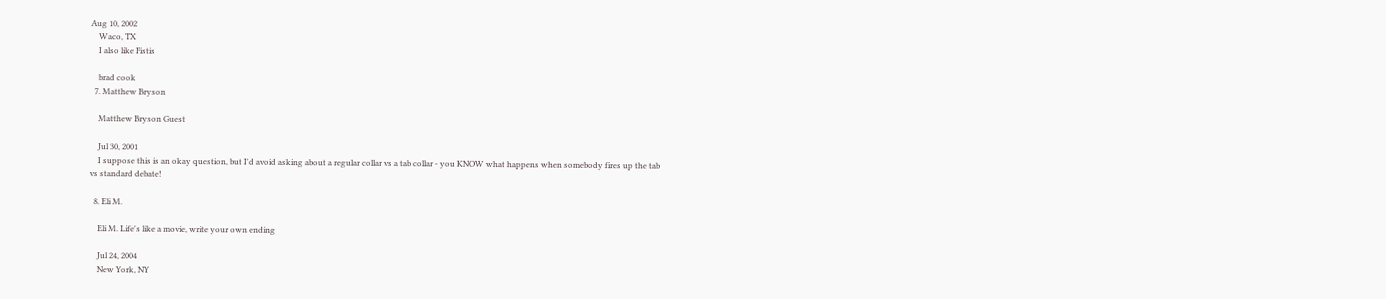Aug 10, 2002
    Waco, TX
    I also like Fistis

    brad cook
  7. Matthew Bryson

    Matthew Bryson Guest

    Jul 30, 2001
    I suppose this is an okay question, but I'd avoid asking about a regular collar vs a tab collar - you KNOW what happens when somebody fires up the tab vs standard debate!

  8. Eli M.

    Eli M. Life's like a movie, write your own ending

    Jul 24, 2004
    New York, NY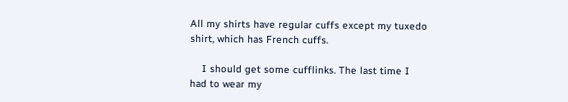All my shirts have regular cuffs except my tuxedo shirt, which has French cuffs.

    I should get some cufflinks. The last time I had to wear my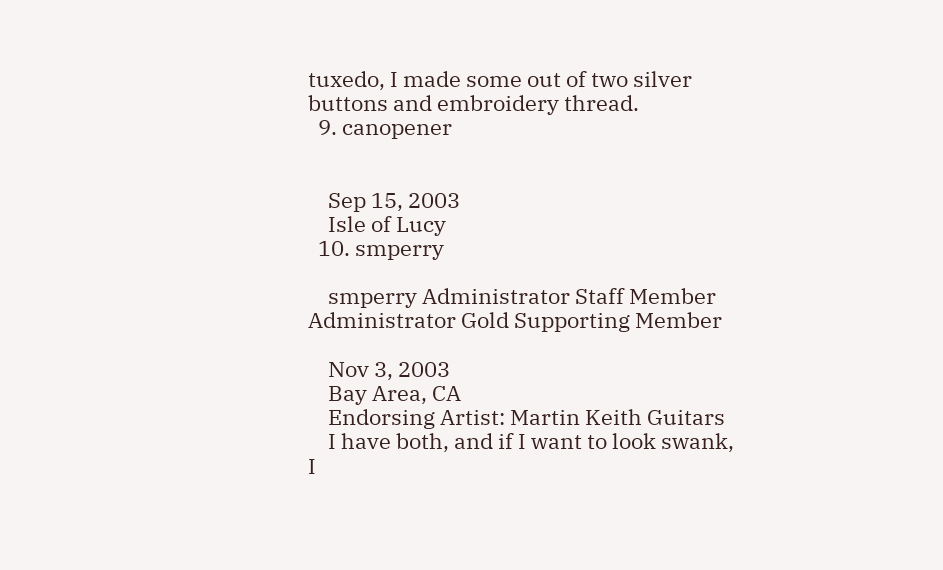tuxedo, I made some out of two silver buttons and embroidery thread.
  9. canopener


    Sep 15, 2003
    Isle of Lucy
  10. smperry

    smperry Administrator Staff Member Administrator Gold Supporting Member

    Nov 3, 2003
    Bay Area, CA
    Endorsing Artist: Martin Keith Guitars
    I have both, and if I want to look swank, I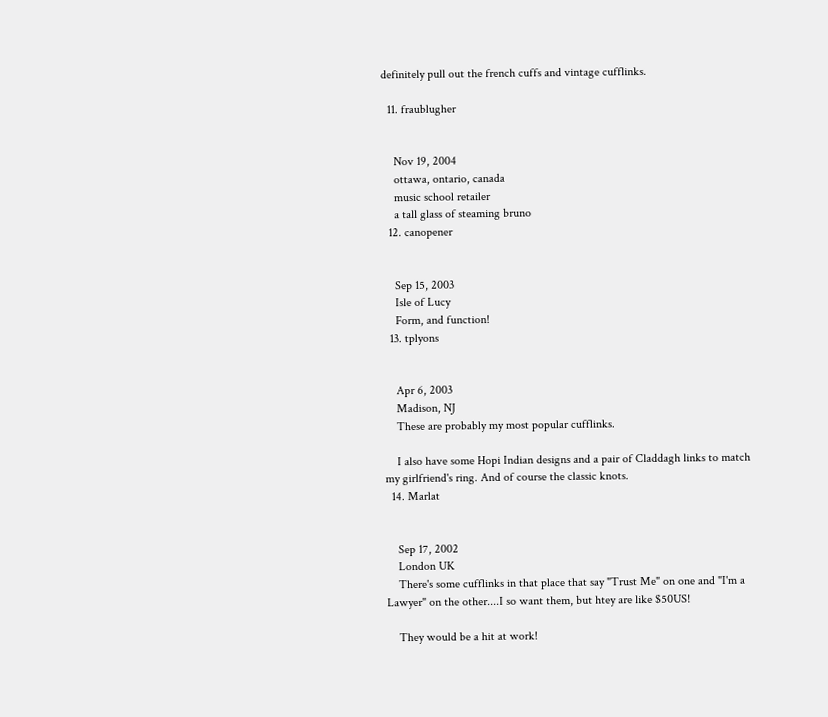definitely pull out the french cuffs and vintage cufflinks.

  11. fraublugher


    Nov 19, 2004
    ottawa, ontario, canada
    music school retailer
    a tall glass of steaming bruno
  12. canopener


    Sep 15, 2003
    Isle of Lucy
    Form, and function!
  13. tplyons


    Apr 6, 2003
    Madison, NJ
    These are probably my most popular cufflinks.

    I also have some Hopi Indian designs and a pair of Claddagh links to match my girlfriend's ring. And of course the classic knots.
  14. Marlat


    Sep 17, 2002
    London UK
    There's some cufflinks in that place that say "Trust Me" on one and "I'm a Lawyer" on the other....I so want them, but htey are like $50US!

    They would be a hit at work!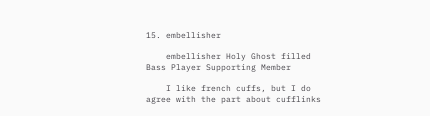15. embellisher

    embellisher Holy Ghost filled Bass Player Supporting Member

    I like french cuffs, but I do agree with the part about cufflinks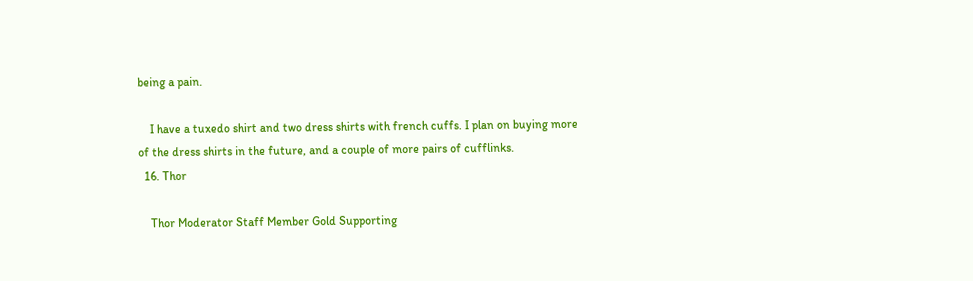being a pain.

    I have a tuxedo shirt and two dress shirts with french cuffs. I plan on buying more of the dress shirts in the future, and a couple of more pairs of cufflinks.
  16. Thor

    Thor Moderator Staff Member Gold Supporting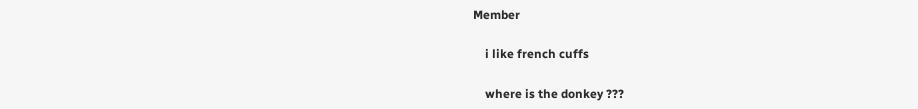Member

    i like french cuffs

    where is the donkey ???